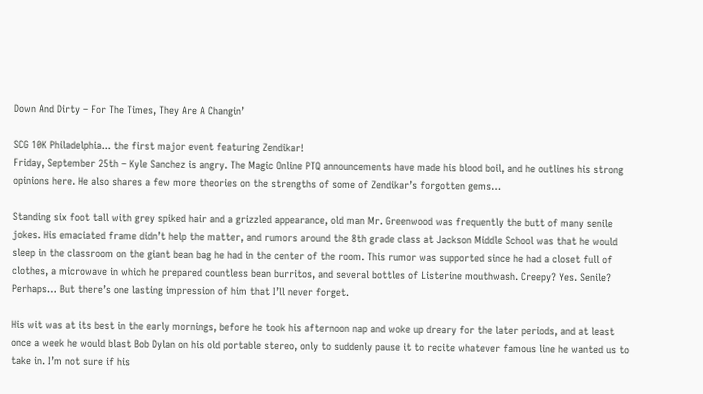Down And Dirty – For The Times, They Are A Changin’

SCG 10K Philadelphia... the first major event featuring Zendikar!
Friday, September 25th – Kyle Sanchez is angry. The Magic Online PTQ announcements have made his blood boil, and he outlines his strong opinions here. He also shares a few more theories on the strengths of some of Zendikar’s forgotten gems…

Standing six foot tall with grey spiked hair and a grizzled appearance, old man Mr. Greenwood was frequently the butt of many senile jokes. His emaciated frame didn’t help the matter, and rumors around the 8th grade class at Jackson Middle School was that he would sleep in the classroom on the giant bean bag he had in the center of the room. This rumor was supported since he had a closet full of clothes, a microwave in which he prepared countless bean burritos, and several bottles of Listerine mouthwash. Creepy? Yes. Senile? Perhaps… But there’s one lasting impression of him that I’ll never forget.

His wit was at its best in the early mornings, before he took his afternoon nap and woke up dreary for the later periods, and at least once a week he would blast Bob Dylan on his old portable stereo, only to suddenly pause it to recite whatever famous line he wanted us to take in. I’m not sure if his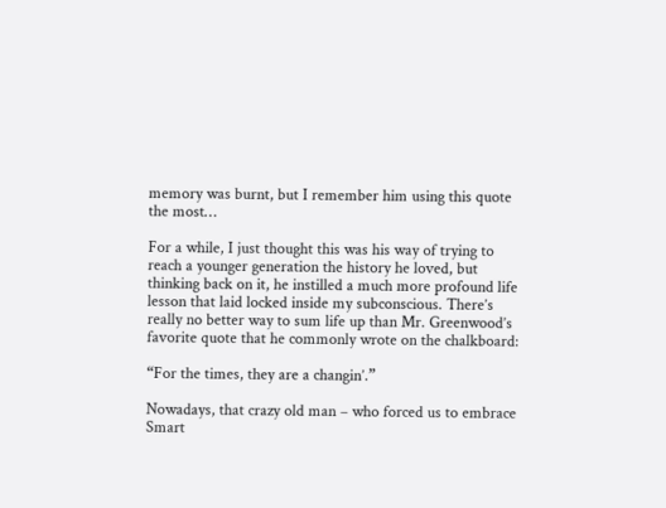memory was burnt, but I remember him using this quote the most…

For a while, I just thought this was his way of trying to reach a younger generation the history he loved, but thinking back on it, he instilled a much more profound life lesson that laid locked inside my subconscious. There’s really no better way to sum life up than Mr. Greenwood’s favorite quote that he commonly wrote on the chalkboard:

“For the times, they are a changin’.”

Nowadays, that crazy old man – who forced us to embrace Smart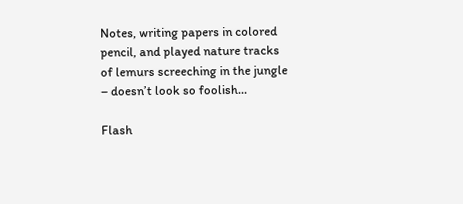Notes, writing papers in colored pencil, and played nature tracks of lemurs screeching in the jungle – doesn’t look so foolish…

Flash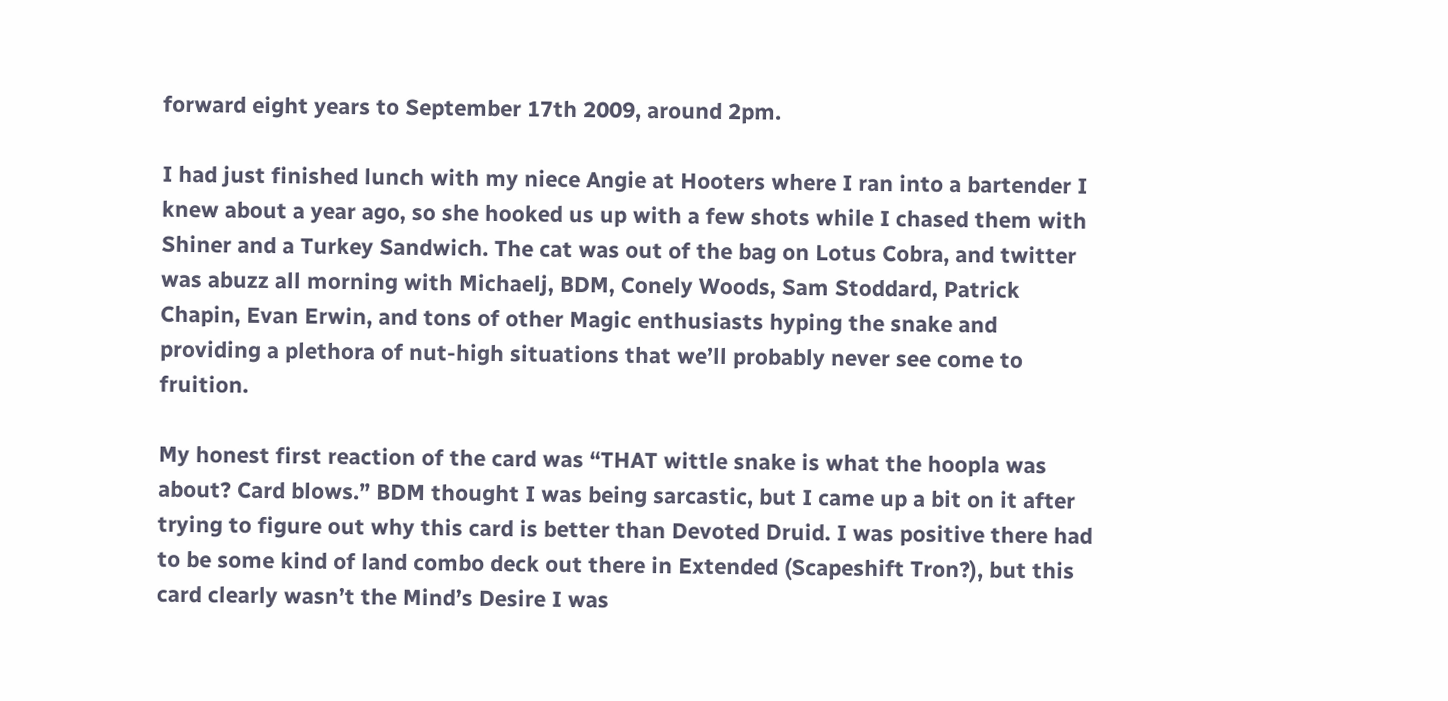forward eight years to September 17th 2009, around 2pm.

I had just finished lunch with my niece Angie at Hooters where I ran into a bartender I knew about a year ago, so she hooked us up with a few shots while I chased them with Shiner and a Turkey Sandwich. The cat was out of the bag on Lotus Cobra, and twitter was abuzz all morning with Michaelj, BDM, Conely Woods, Sam Stoddard, Patrick Chapin, Evan Erwin, and tons of other Magic enthusiasts hyping the snake and providing a plethora of nut-high situations that we’ll probably never see come to fruition.

My honest first reaction of the card was “THAT wittle snake is what the hoopla was about? Card blows.” BDM thought I was being sarcastic, but I came up a bit on it after trying to figure out why this card is better than Devoted Druid. I was positive there had to be some kind of land combo deck out there in Extended (Scapeshift Tron?), but this card clearly wasn’t the Mind’s Desire I was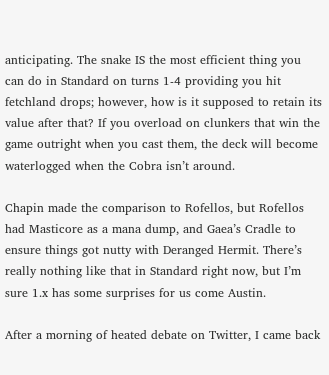anticipating. The snake IS the most efficient thing you can do in Standard on turns 1-4 providing you hit fetchland drops; however, how is it supposed to retain its value after that? If you overload on clunkers that win the game outright when you cast them, the deck will become waterlogged when the Cobra isn’t around.

Chapin made the comparison to Rofellos, but Rofellos had Masticore as a mana dump, and Gaea’s Cradle to ensure things got nutty with Deranged Hermit. There’s really nothing like that in Standard right now, but I’m sure 1.x has some surprises for us come Austin.

After a morning of heated debate on Twitter, I came back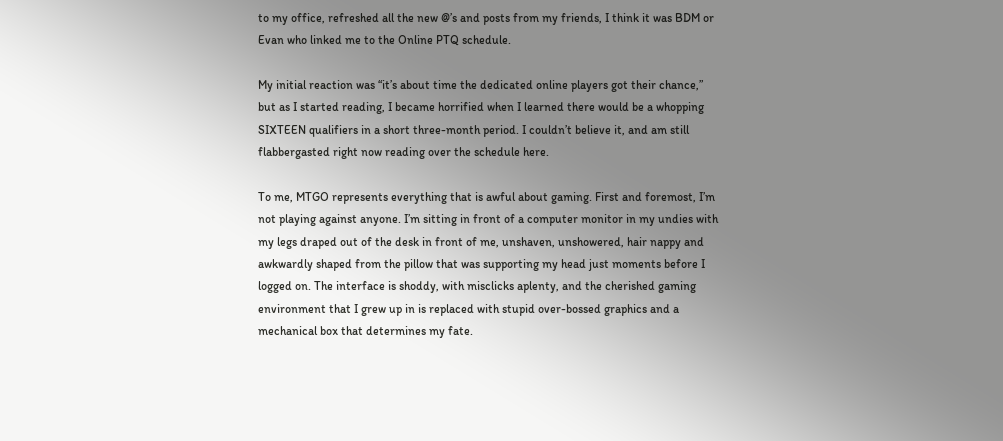to my office, refreshed all the new @’s and posts from my friends, I think it was BDM or Evan who linked me to the Online PTQ schedule.

My initial reaction was “it’s about time the dedicated online players got their chance,” but as I started reading, I became horrified when I learned there would be a whopping SIXTEEN qualifiers in a short three-month period. I couldn’t believe it, and am still flabbergasted right now reading over the schedule here.

To me, MTGO represents everything that is awful about gaming. First and foremost, I’m not playing against anyone. I’m sitting in front of a computer monitor in my undies with my legs draped out of the desk in front of me, unshaven, unshowered, hair nappy and awkwardly shaped from the pillow that was supporting my head just moments before I logged on. The interface is shoddy, with misclicks aplenty, and the cherished gaming environment that I grew up in is replaced with stupid over-bossed graphics and a mechanical box that determines my fate.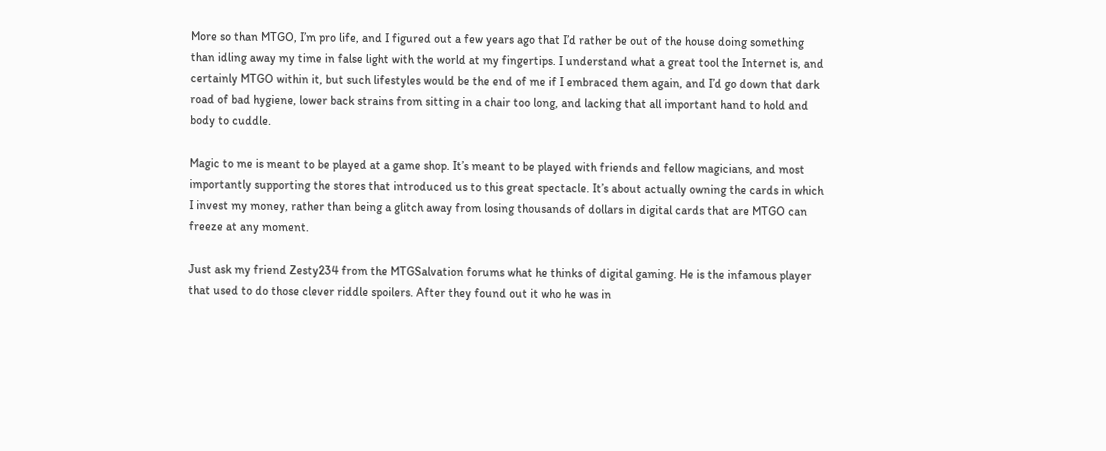More so than MTGO, I’m pro life, and I figured out a few years ago that I’d rather be out of the house doing something than idling away my time in false light with the world at my fingertips. I understand what a great tool the Internet is, and certainly MTGO within it, but such lifestyles would be the end of me if I embraced them again, and I’d go down that dark road of bad hygiene, lower back strains from sitting in a chair too long, and lacking that all important hand to hold and body to cuddle.

Magic to me is meant to be played at a game shop. It’s meant to be played with friends and fellow magicians, and most importantly supporting the stores that introduced us to this great spectacle. It’s about actually owning the cards in which I invest my money, rather than being a glitch away from losing thousands of dollars in digital cards that are MTGO can freeze at any moment.

Just ask my friend Zesty234 from the MTGSalvation forums what he thinks of digital gaming. He is the infamous player that used to do those clever riddle spoilers. After they found out it who he was in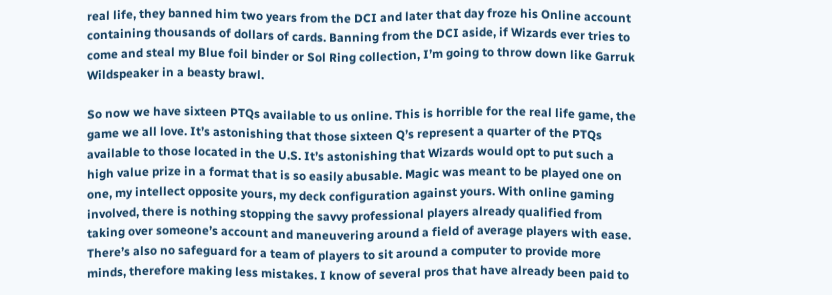real life, they banned him two years from the DCI and later that day froze his Online account containing thousands of dollars of cards. Banning from the DCI aside, if Wizards ever tries to come and steal my Blue foil binder or Sol Ring collection, I’m going to throw down like Garruk Wildspeaker in a beasty brawl.

So now we have sixteen PTQs available to us online. This is horrible for the real life game, the game we all love. It’s astonishing that those sixteen Q’s represent a quarter of the PTQs available to those located in the U.S. It’s astonishing that Wizards would opt to put such a high value prize in a format that is so easily abusable. Magic was meant to be played one on one, my intellect opposite yours, my deck configuration against yours. With online gaming involved, there is nothing stopping the savvy professional players already qualified from taking over someone’s account and maneuvering around a field of average players with ease. There’s also no safeguard for a team of players to sit around a computer to provide more minds, therefore making less mistakes. I know of several pros that have already been paid to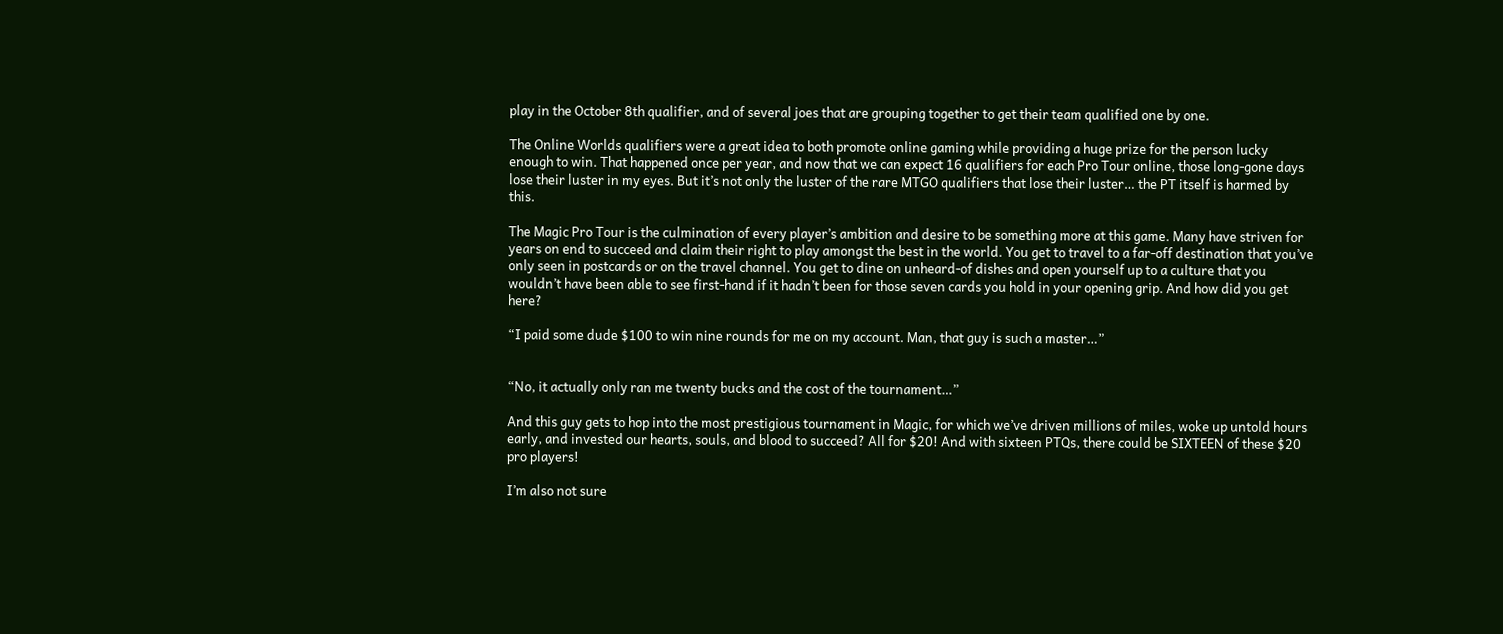play in the October 8th qualifier, and of several joes that are grouping together to get their team qualified one by one.

The Online Worlds qualifiers were a great idea to both promote online gaming while providing a huge prize for the person lucky enough to win. That happened once per year, and now that we can expect 16 qualifiers for each Pro Tour online, those long-gone days lose their luster in my eyes. But it’s not only the luster of the rare MTGO qualifiers that lose their luster… the PT itself is harmed by this.

The Magic Pro Tour is the culmination of every player’s ambition and desire to be something more at this game. Many have striven for years on end to succeed and claim their right to play amongst the best in the world. You get to travel to a far-off destination that you’ve only seen in postcards or on the travel channel. You get to dine on unheard-of dishes and open yourself up to a culture that you wouldn’t have been able to see first-hand if it hadn’t been for those seven cards you hold in your opening grip. And how did you get here?

“I paid some dude $100 to win nine rounds for me on my account. Man, that guy is such a master…”


“No, it actually only ran me twenty bucks and the cost of the tournament…”

And this guy gets to hop into the most prestigious tournament in Magic, for which we’ve driven millions of miles, woke up untold hours early, and invested our hearts, souls, and blood to succeed? All for $20! And with sixteen PTQs, there could be SIXTEEN of these $20 pro players!

I’m also not sure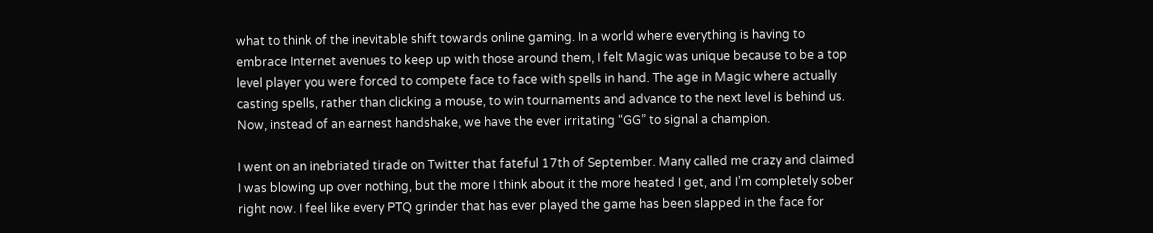what to think of the inevitable shift towards online gaming. In a world where everything is having to embrace Internet avenues to keep up with those around them, I felt Magic was unique because to be a top level player you were forced to compete face to face with spells in hand. The age in Magic where actually casting spells, rather than clicking a mouse, to win tournaments and advance to the next level is behind us. Now, instead of an earnest handshake, we have the ever irritating “GG” to signal a champion.

I went on an inebriated tirade on Twitter that fateful 17th of September. Many called me crazy and claimed I was blowing up over nothing, but the more I think about it the more heated I get, and I’m completely sober right now. I feel like every PTQ grinder that has ever played the game has been slapped in the face for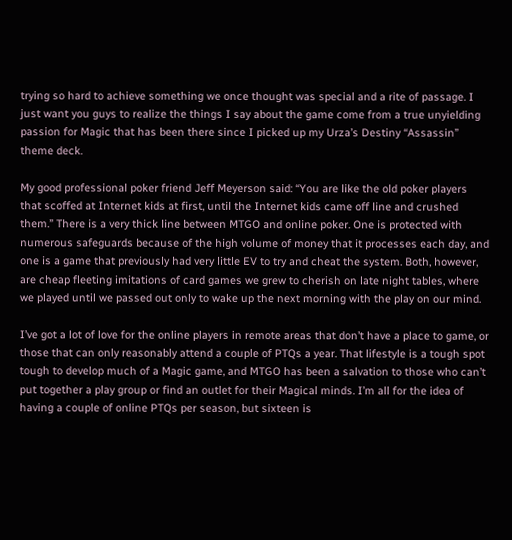trying so hard to achieve something we once thought was special and a rite of passage. I just want you guys to realize the things I say about the game come from a true unyielding passion for Magic that has been there since I picked up my Urza’s Destiny “Assassin” theme deck.

My good professional poker friend Jeff Meyerson said: “You are like the old poker players that scoffed at Internet kids at first, until the Internet kids came off line and crushed them.” There is a very thick line between MTGO and online poker. One is protected with numerous safeguards because of the high volume of money that it processes each day, and one is a game that previously had very little EV to try and cheat the system. Both, however, are cheap fleeting imitations of card games we grew to cherish on late night tables, where we played until we passed out only to wake up the next morning with the play on our mind.

I’ve got a lot of love for the online players in remote areas that don’t have a place to game, or those that can only reasonably attend a couple of PTQs a year. That lifestyle is a tough spot tough to develop much of a Magic game, and MTGO has been a salvation to those who can’t put together a play group or find an outlet for their Magical minds. I’m all for the idea of having a couple of online PTQs per season, but sixteen is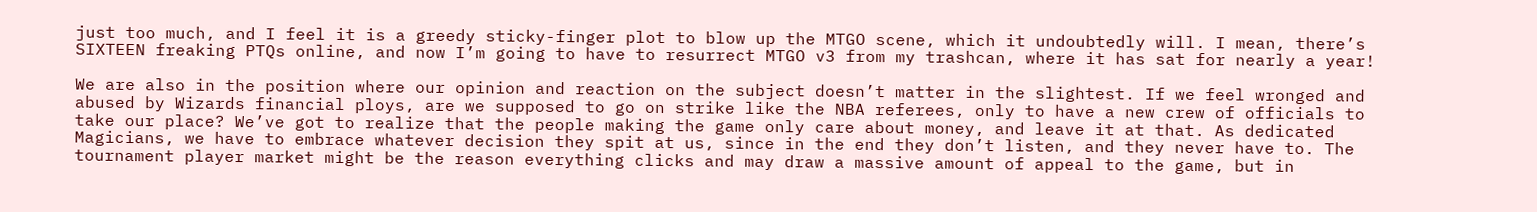just too much, and I feel it is a greedy sticky-finger plot to blow up the MTGO scene, which it undoubtedly will. I mean, there’s SIXTEEN freaking PTQs online, and now I’m going to have to resurrect MTGO v3 from my trashcan, where it has sat for nearly a year!

We are also in the position where our opinion and reaction on the subject doesn’t matter in the slightest. If we feel wronged and abused by Wizards financial ploys, are we supposed to go on strike like the NBA referees, only to have a new crew of officials to take our place? We’ve got to realize that the people making the game only care about money, and leave it at that. As dedicated Magicians, we have to embrace whatever decision they spit at us, since in the end they don’t listen, and they never have to. The tournament player market might be the reason everything clicks and may draw a massive amount of appeal to the game, but in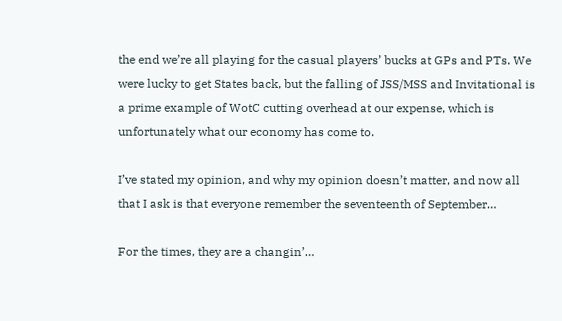the end we’re all playing for the casual players’ bucks at GPs and PTs. We were lucky to get States back, but the falling of JSS/MSS and Invitational is a prime example of WotC cutting overhead at our expense, which is unfortunately what our economy has come to.

I’ve stated my opinion, and why my opinion doesn’t matter, and now all that I ask is that everyone remember the seventeenth of September…

For the times, they are a changin’…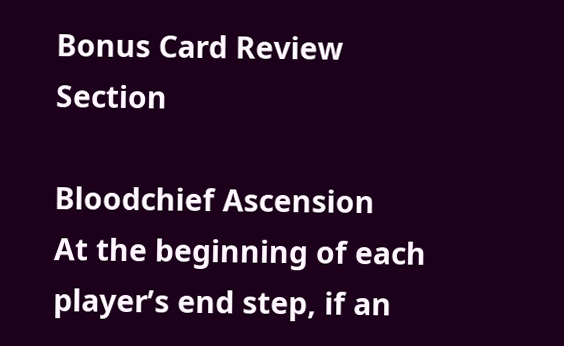Bonus Card Review Section

Bloodchief Ascension
At the beginning of each player’s end step, if an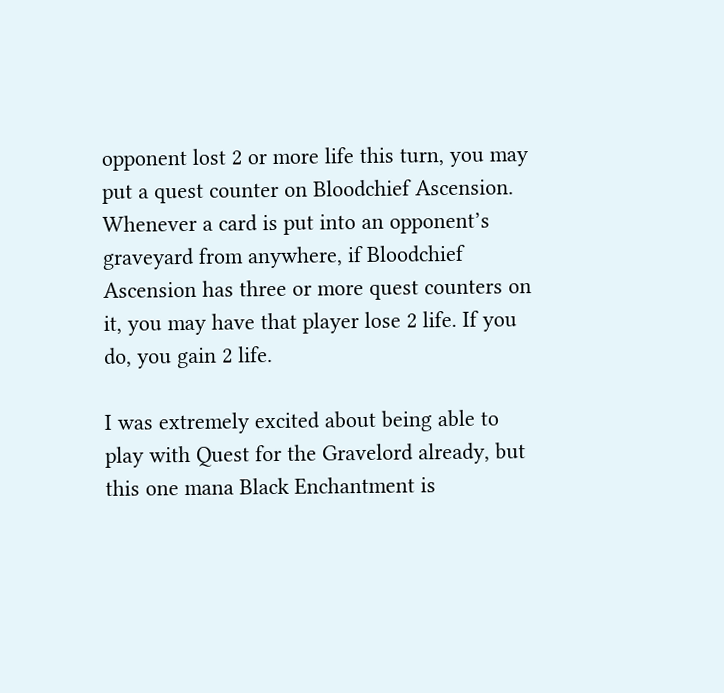opponent lost 2 or more life this turn, you may put a quest counter on Bloodchief Ascension.
Whenever a card is put into an opponent’s graveyard from anywhere, if Bloodchief Ascension has three or more quest counters on it, you may have that player lose 2 life. If you do, you gain 2 life.

I was extremely excited about being able to play with Quest for the Gravelord already, but this one mana Black Enchantment is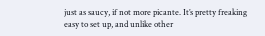just as saucy, if not more picante. It’s pretty freaking easy to set up, and unlike other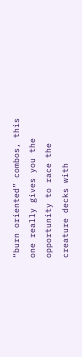“burn oriented” combos, this one really gives you the opportunity to race the creature decks with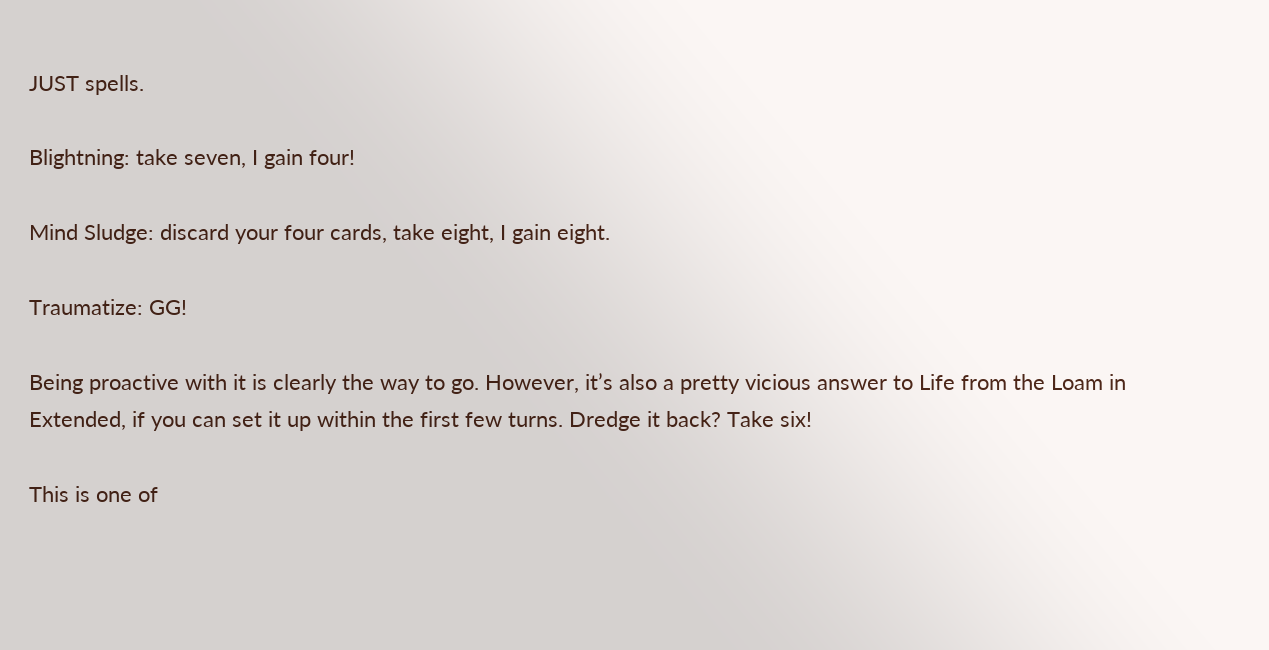JUST spells.

Blightning: take seven, I gain four!

Mind Sludge: discard your four cards, take eight, I gain eight.

Traumatize: GG!

Being proactive with it is clearly the way to go. However, it’s also a pretty vicious answer to Life from the Loam in Extended, if you can set it up within the first few turns. Dredge it back? Take six!

This is one of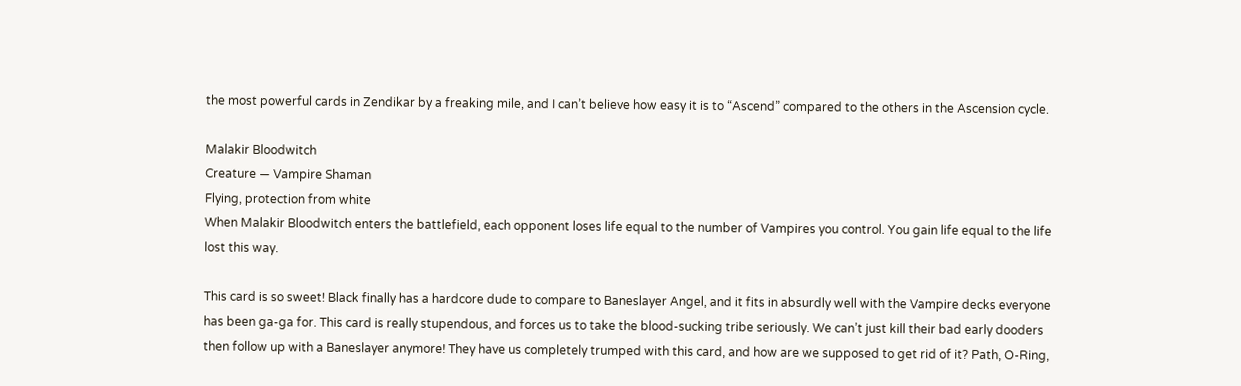the most powerful cards in Zendikar by a freaking mile, and I can’t believe how easy it is to “Ascend” compared to the others in the Ascension cycle.

Malakir Bloodwitch
Creature — Vampire Shaman
Flying, protection from white
When Malakir Bloodwitch enters the battlefield, each opponent loses life equal to the number of Vampires you control. You gain life equal to the life lost this way.

This card is so sweet! Black finally has a hardcore dude to compare to Baneslayer Angel, and it fits in absurdly well with the Vampire decks everyone has been ga-ga for. This card is really stupendous, and forces us to take the blood-sucking tribe seriously. We can’t just kill their bad early dooders then follow up with a Baneslayer anymore! They have us completely trumped with this card, and how are we supposed to get rid of it? Path, O-Ring,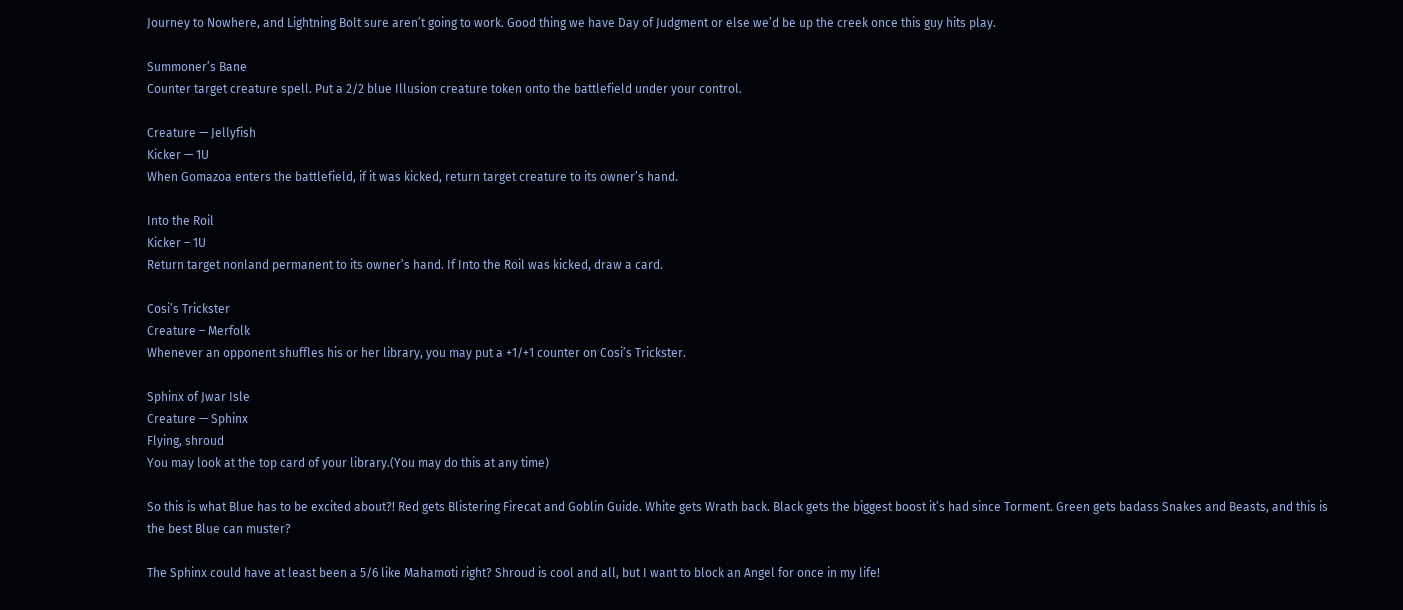Journey to Nowhere, and Lightning Bolt sure aren’t going to work. Good thing we have Day of Judgment or else we’d be up the creek once this guy hits play.

Summoner’s Bane
Counter target creature spell. Put a 2/2 blue Illusion creature token onto the battlefield under your control.

Creature — Jellyfish
Kicker — 1U
When Gomazoa enters the battlefield, if it was kicked, return target creature to its owner’s hand.

Into the Roil
Kicker – 1U
Return target nonland permanent to its owner’s hand. If Into the Roil was kicked, draw a card.

Cosi’s Trickster
Creature – Merfolk
Whenever an opponent shuffles his or her library, you may put a +1/+1 counter on Cosi’s Trickster.

Sphinx of Jwar Isle
Creature — Sphinx
Flying, shroud
You may look at the top card of your library.(You may do this at any time)

So this is what Blue has to be excited about?! Red gets Blistering Firecat and Goblin Guide. White gets Wrath back. Black gets the biggest boost it’s had since Torment. Green gets badass Snakes and Beasts, and this is the best Blue can muster?

The Sphinx could have at least been a 5/6 like Mahamoti right? Shroud is cool and all, but I want to block an Angel for once in my life!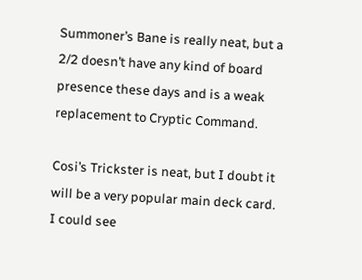Summoner’s Bane is really neat, but a 2/2 doesn’t have any kind of board presence these days and is a weak replacement to Cryptic Command.

Cosi’s Trickster is neat, but I doubt it will be a very popular main deck card. I could see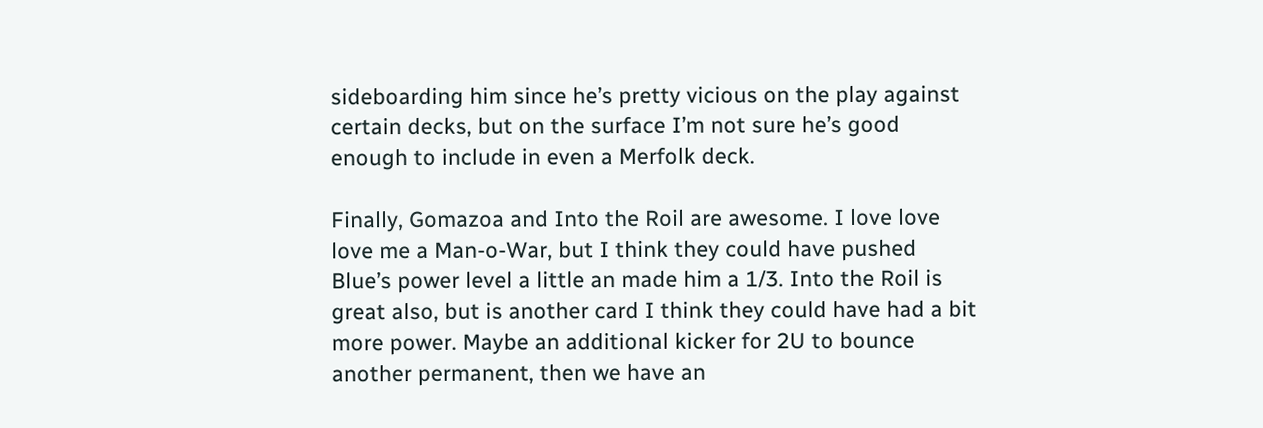sideboarding him since he’s pretty vicious on the play against certain decks, but on the surface I’m not sure he’s good enough to include in even a Merfolk deck.

Finally, Gomazoa and Into the Roil are awesome. I love love love me a Man-o-War, but I think they could have pushed Blue’s power level a little an made him a 1/3. Into the Roil is great also, but is another card I think they could have had a bit more power. Maybe an additional kicker for 2U to bounce another permanent, then we have an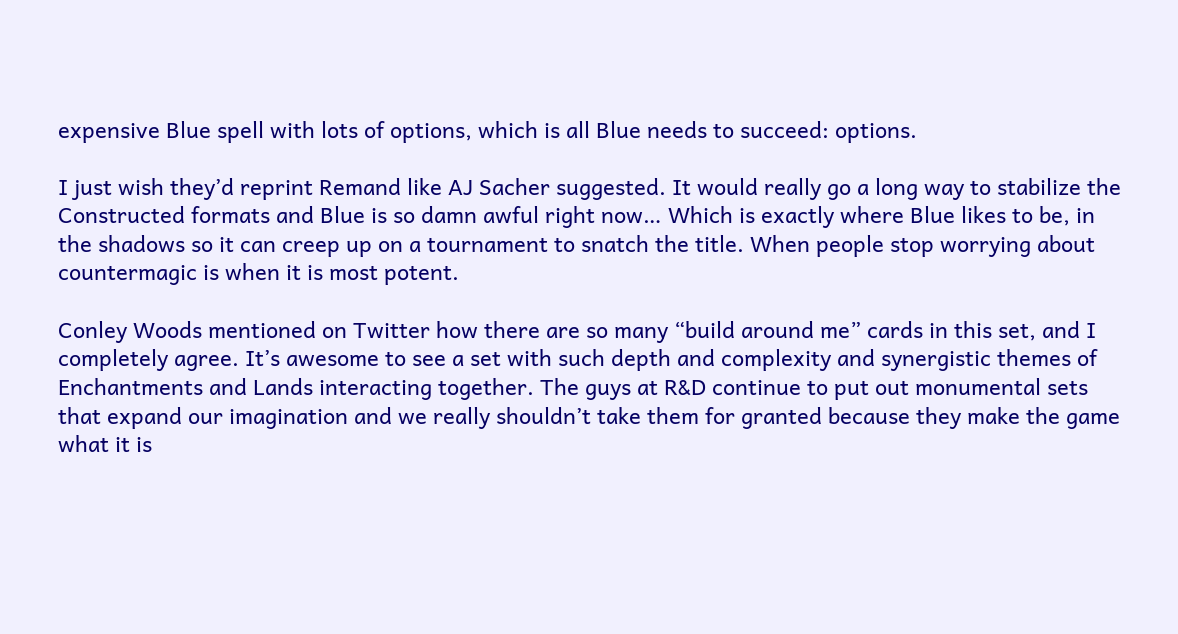expensive Blue spell with lots of options, which is all Blue needs to succeed: options.

I just wish they’d reprint Remand like AJ Sacher suggested. It would really go a long way to stabilize the Constructed formats and Blue is so damn awful right now… Which is exactly where Blue likes to be, in the shadows so it can creep up on a tournament to snatch the title. When people stop worrying about countermagic is when it is most potent.

Conley Woods mentioned on Twitter how there are so many “build around me” cards in this set, and I completely agree. It’s awesome to see a set with such depth and complexity and synergistic themes of Enchantments and Lands interacting together. The guys at R&D continue to put out monumental sets that expand our imagination and we really shouldn’t take them for granted because they make the game what it is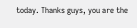today. Thanks guys, you are the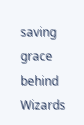saving grace behind Wizards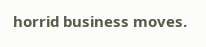horrid business moves.